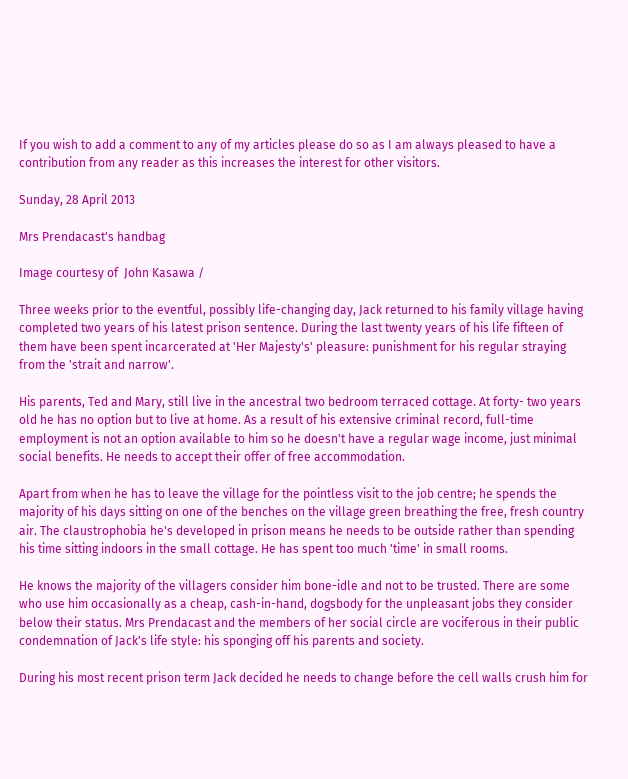If you wish to add a comment to any of my articles please do so as I am always pleased to have a contribution from any reader as this increases the interest for other visitors.

Sunday, 28 April 2013

Mrs Prendacast's handbag

Image courtesy of  John Kasawa /

Three weeks prior to the eventful, possibly life-changing day, Jack returned to his family village having completed two years of his latest prison sentence. During the last twenty years of his life fifteen of them have been spent incarcerated at 'Her Majesty's' pleasure: punishment for his regular straying from the 'strait and narrow'.

His parents, Ted and Mary, still live in the ancestral two bedroom terraced cottage. At forty- two years old he has no option but to live at home. As a result of his extensive criminal record, full-time employment is not an option available to him so he doesn't have a regular wage income, just minimal social benefits. He needs to accept their offer of free accommodation.

Apart from when he has to leave the village for the pointless visit to the job centre; he spends the majority of his days sitting on one of the benches on the village green breathing the free, fresh country air. The claustrophobia he's developed in prison means he needs to be outside rather than spending his time sitting indoors in the small cottage. He has spent too much 'time' in small rooms.

He knows the majority of the villagers consider him bone-idle and not to be trusted. There are some who use him occasionally as a cheap, cash-in-hand, dogsbody for the unpleasant jobs they consider below their status. Mrs Prendacast and the members of her social circle are vociferous in their public condemnation of Jack's life style: his sponging off his parents and society.

During his most recent prison term Jack decided he needs to change before the cell walls crush him for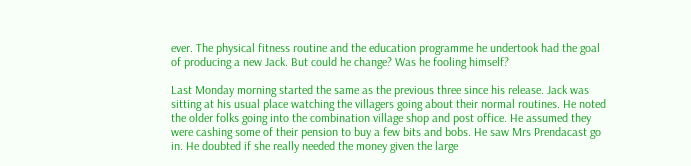ever. The physical fitness routine and the education programme he undertook had the goal of producing a new Jack. But could he change? Was he fooling himself?

Last Monday morning started the same as the previous three since his release. Jack was sitting at his usual place watching the villagers going about their normal routines. He noted the older folks going into the combination village shop and post office. He assumed they were cashing some of their pension to buy a few bits and bobs. He saw Mrs Prendacast go in. He doubted if she really needed the money given the large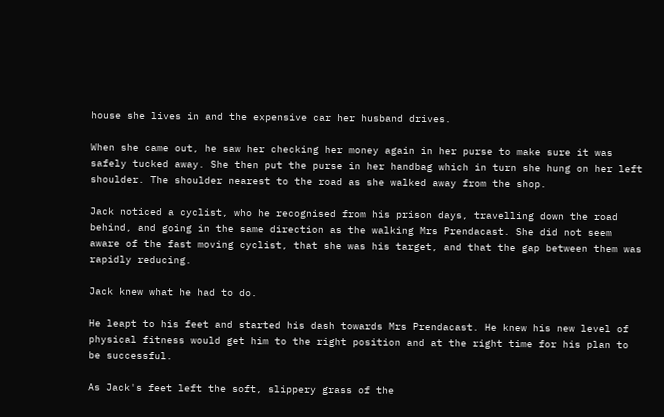house she lives in and the expensive car her husband drives.

When she came out, he saw her checking her money again in her purse to make sure it was safely tucked away. She then put the purse in her handbag which in turn she hung on her left shoulder. The shoulder nearest to the road as she walked away from the shop.

Jack noticed a cyclist, who he recognised from his prison days, travelling down the road behind, and going in the same direction as the walking Mrs Prendacast. She did not seem aware of the fast moving cyclist, that she was his target, and that the gap between them was rapidly reducing.

Jack knew what he had to do.

He leapt to his feet and started his dash towards Mrs Prendacast. He knew his new level of physical fitness would get him to the right position and at the right time for his plan to be successful.

As Jack's feet left the soft, slippery grass of the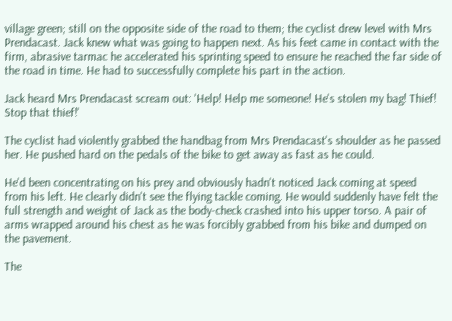village green; still on the opposite side of the road to them; the cyclist drew level with Mrs Prendacast. Jack knew what was going to happen next. As his feet came in contact with the firm, abrasive tarmac he accelerated his sprinting speed to ensure he reached the far side of the road in time. He had to successfully complete his part in the action.

Jack heard Mrs Prendacast scream out: 'Help! Help me someone! He's stolen my bag! Thief! Stop that thief!'

The cyclist had violently grabbed the handbag from Mrs Prendacast's shoulder as he passed her. He pushed hard on the pedals of the bike to get away as fast as he could.

He'd been concentrating on his prey and obviously hadn't noticed Jack coming at speed from his left. He clearly didn't see the flying tackle coming. He would suddenly have felt the full strength and weight of Jack as the body-check crashed into his upper torso. A pair of arms wrapped around his chest as he was forcibly grabbed from his bike and dumped on the pavement.

The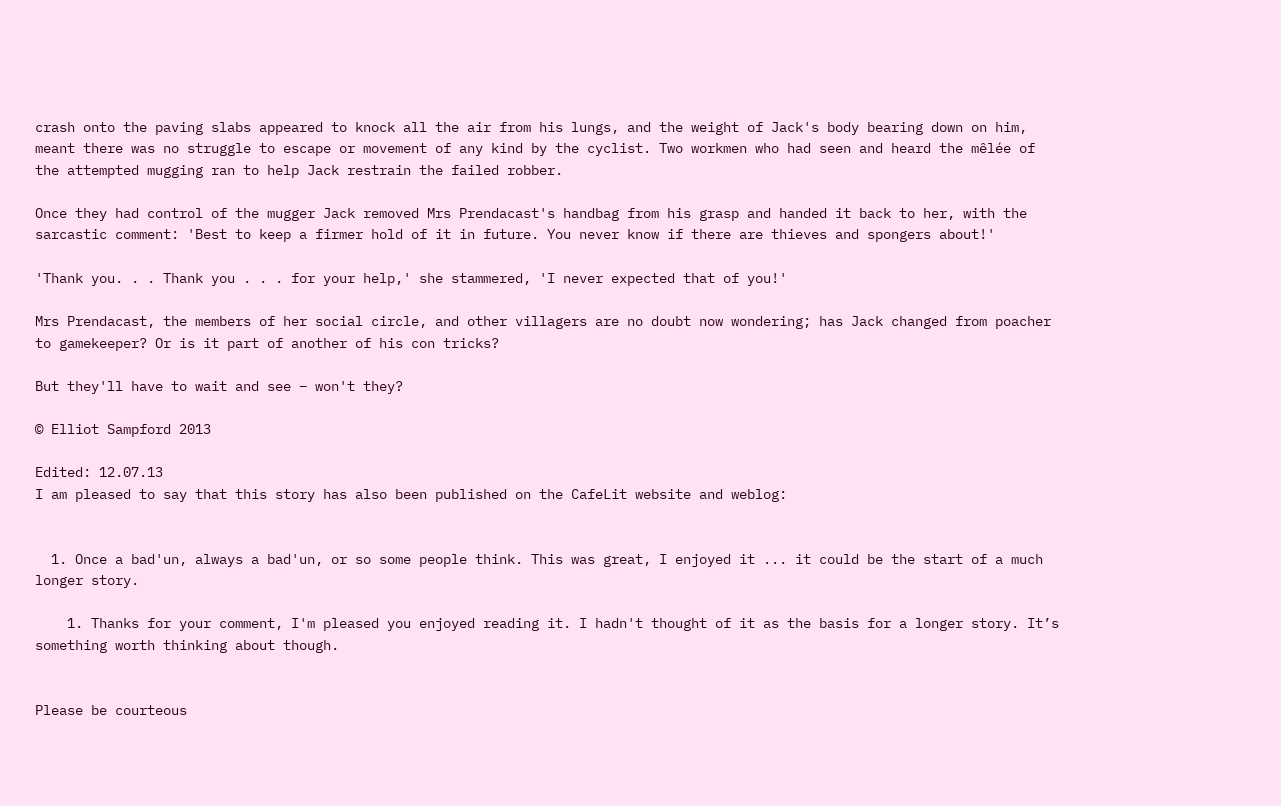crash onto the paving slabs appeared to knock all the air from his lungs, and the weight of Jack's body bearing down on him, meant there was no struggle to escape or movement of any kind by the cyclist. Two workmen who had seen and heard the mêlée of the attempted mugging ran to help Jack restrain the failed robber.

Once they had control of the mugger Jack removed Mrs Prendacast's handbag from his grasp and handed it back to her, with the sarcastic comment: 'Best to keep a firmer hold of it in future. You never know if there are thieves and spongers about!'

'Thank you. . . Thank you . . . for your help,' she stammered, 'I never expected that of you!'

Mrs Prendacast, the members of her social circle, and other villagers are no doubt now wondering; has Jack changed from poacher to gamekeeper? Or is it part of another of his con tricks?

But they'll have to wait and see – won't they?

© Elliot Sampford 2013

Edited: 12.07.13
I am pleased to say that this story has also been published on the CafeLit website and weblog:


  1. Once a bad'un, always a bad'un, or so some people think. This was great, I enjoyed it ... it could be the start of a much longer story.

    1. Thanks for your comment, I'm pleased you enjoyed reading it. I hadn't thought of it as the basis for a longer story. It’s something worth thinking about though.


Please be courteous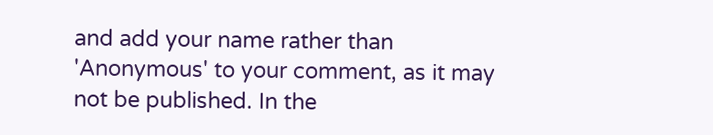and add your name rather than 'Anonymous' to your comment, as it may not be published. In the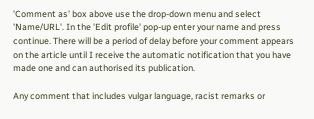'Comment as' box above use the drop-down menu and select 'Name/URL'. In the 'Edit profile' pop-up enter your name and press continue. There will be a period of delay before your comment appears on the article until I receive the automatic notification that you have made one and can authorised its publication.

Any comment that includes vulgar language, racist remarks or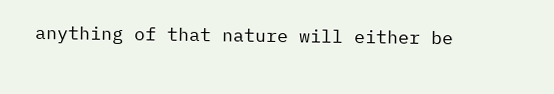anything of that nature will either be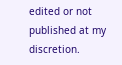edited or not published at my discretion.